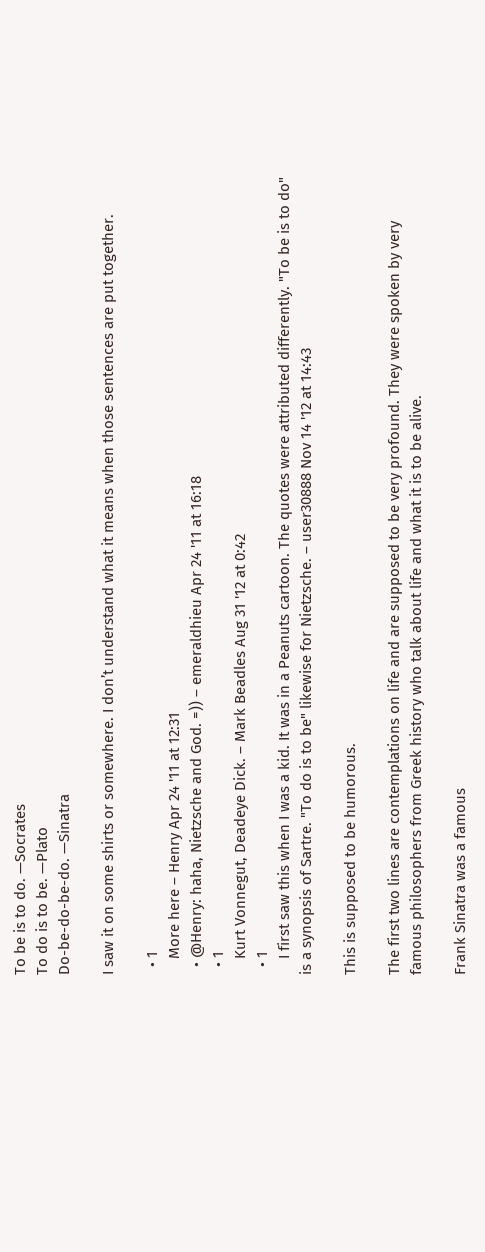To be is to do. —Socrates
To do is to be. —Plato
Do-be-do-be-do. —Sinatra

I saw it on some shirts or somewhere. I don’t understand what it means when those sentences are put together.

  • 1
    More here – Henry Apr 24 '11 at 12:31
  • @Henry: haha, Nietzsche and God. =)) – emeraldhieu Apr 24 '11 at 16:18
  • 1
    Kurt Vonnegut, Deadeye Dick. – Mark Beadles Aug 31 '12 at 0:42
  • 1
    I first saw this when I was a kid. It was in a Peanuts cartoon. The quotes were attributed differently. "To be is to do" is a synopsis of Sartre. "To do is to be" likewise for Nietzsche. – user30888 Nov 14 '12 at 14:43

This is supposed to be humorous.

The first two lines are contemplations on life and are supposed to be very profound. They were spoken by very famous philosophers from Greek history who talk about life and what it is to be alive.

Frank Sinatra was a famous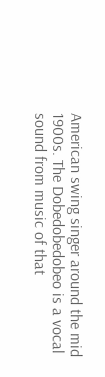American swing singer around the mid 1900s. The Dobedobedobeo is a vocal sound from music of that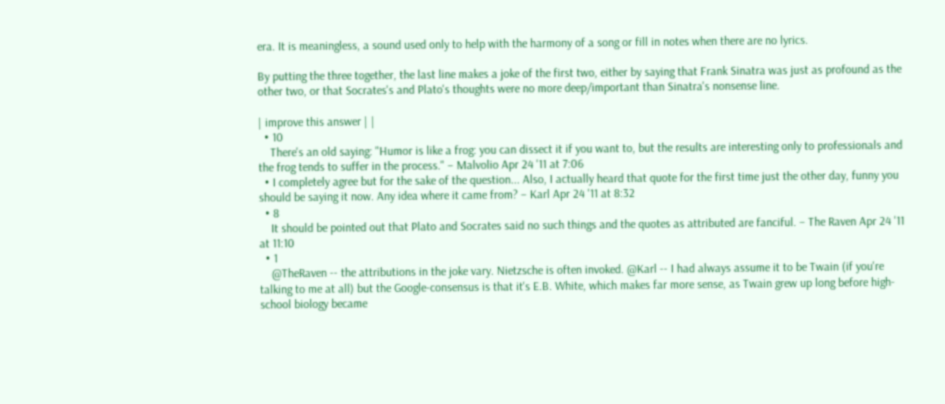era. It is meaningless, a sound used only to help with the harmony of a song or fill in notes when there are no lyrics.

By putting the three together, the last line makes a joke of the first two, either by saying that Frank Sinatra was just as profound as the other two, or that Socrates's and Plato's thoughts were no more deep/important than Sinatra's nonsense line.

| improve this answer | |
  • 10
    There's an old saying: "Humor is like a frog: you can dissect it if you want to, but the results are interesting only to professionals and the frog tends to suffer in the process." – Malvolio Apr 24 '11 at 7:06
  • I completely agree but for the sake of the question... Also, I actually heard that quote for the first time just the other day, funny you should be saying it now. Any idea where it came from? – Karl Apr 24 '11 at 8:32
  • 8
    It should be pointed out that Plato and Socrates said no such things and the quotes as attributed are fanciful. – The Raven Apr 24 '11 at 11:10
  • 1
    @TheRaven -- the attributions in the joke vary. Nietzsche is often invoked. @Karl -- I had always assume it to be Twain (if you're talking to me at all) but the Google-consensus is that it's E.B. White, which makes far more sense, as Twain grew up long before high-school biology became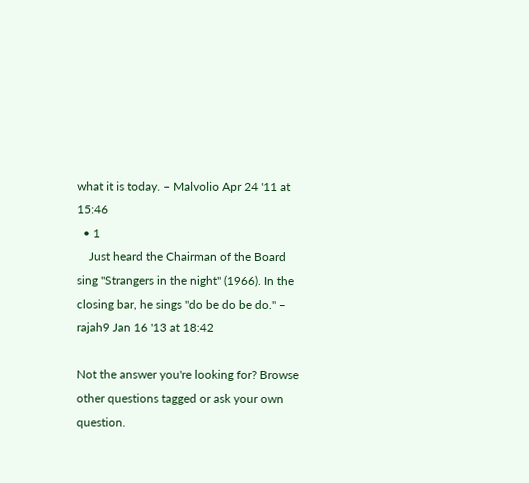what it is today. – Malvolio Apr 24 '11 at 15:46
  • 1
    Just heard the Chairman of the Board sing "Strangers in the night" (1966). In the closing bar, he sings "do be do be do." – rajah9 Jan 16 '13 at 18:42

Not the answer you're looking for? Browse other questions tagged or ask your own question.